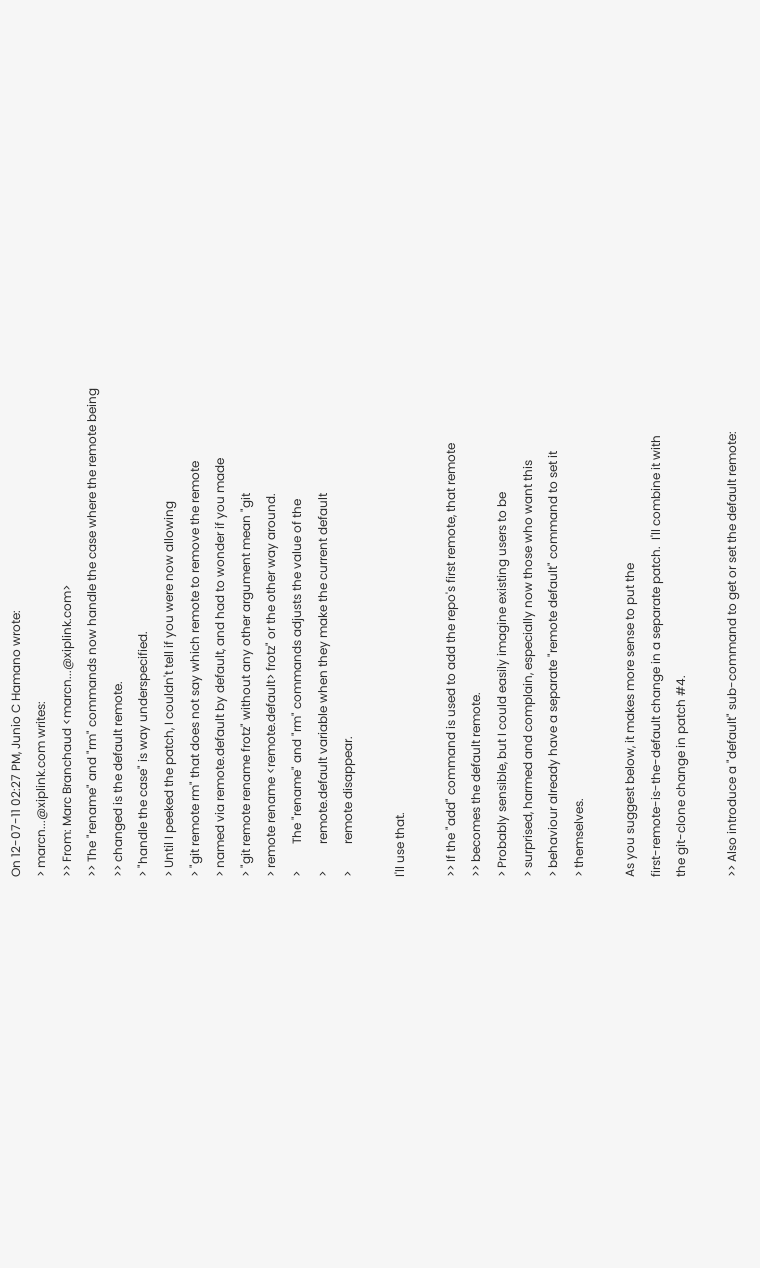On 12-07-11 02:27 PM, Junio C Hamano wrote:
> marcn...@xiplink.com writes:
>> From: Marc Branchaud <marcn...@xiplink.com>
>> The "rename" and "rm" commands now handle the case where the remote being
>> changed is the default remote.
> "handle the case" is way underspecified.
> Until I peeked the patch, I couldn't tell if you were now allowing
> "git remote rm" that does not say which remote to remove the remote
> named via remote.default by default, and had to wonder if you made
> "git remote rename frotz" without any other argument mean "git
> remote rename <remote.default> frotz" or the other way around.
>         The "rename" and "rm" commands adjusts the value of the
>         remote.default variable when they make the current default
>         remote disappear.

I'll use that.

>> If the "add" command is used to add the repo's first remote, that remote
>> becomes the default remote.
> Probably sensible, but I could easily imagine existing users to be
> surprised, harmed and complain, especially now those who want this
> behaviour already have a separate "remote default" command to set it
> themselves.

As you suggest below, it makes more sense to put the
first-remote-is-the-default change in a separate patch.  I'll combine it with
the git-clone change in patch #4.

>> Also introduce a "default" sub-command to get or set the default remote: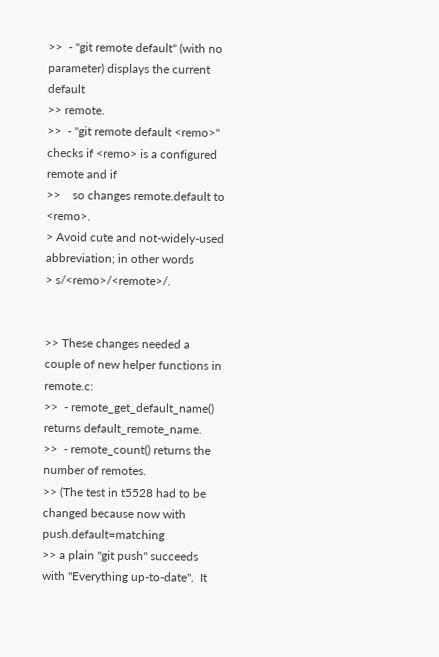>>  - "git remote default" (with no parameter) displays the current default
>> remote.
>>  - "git remote default <remo>" checks if <remo> is a configured remote and if
>>    so changes remote.default to <remo>.
> Avoid cute and not-widely-used abbreviation; in other words
> s/<remo>/<remote>/.


>> These changes needed a couple of new helper functions in remote.c:
>>  - remote_get_default_name() returns default_remote_name.
>>  - remote_count() returns the number of remotes.
>> (The test in t5528 had to be changed because now with push.default=matching
>> a plain "git push" succeeds with "Everything up-to-date".  It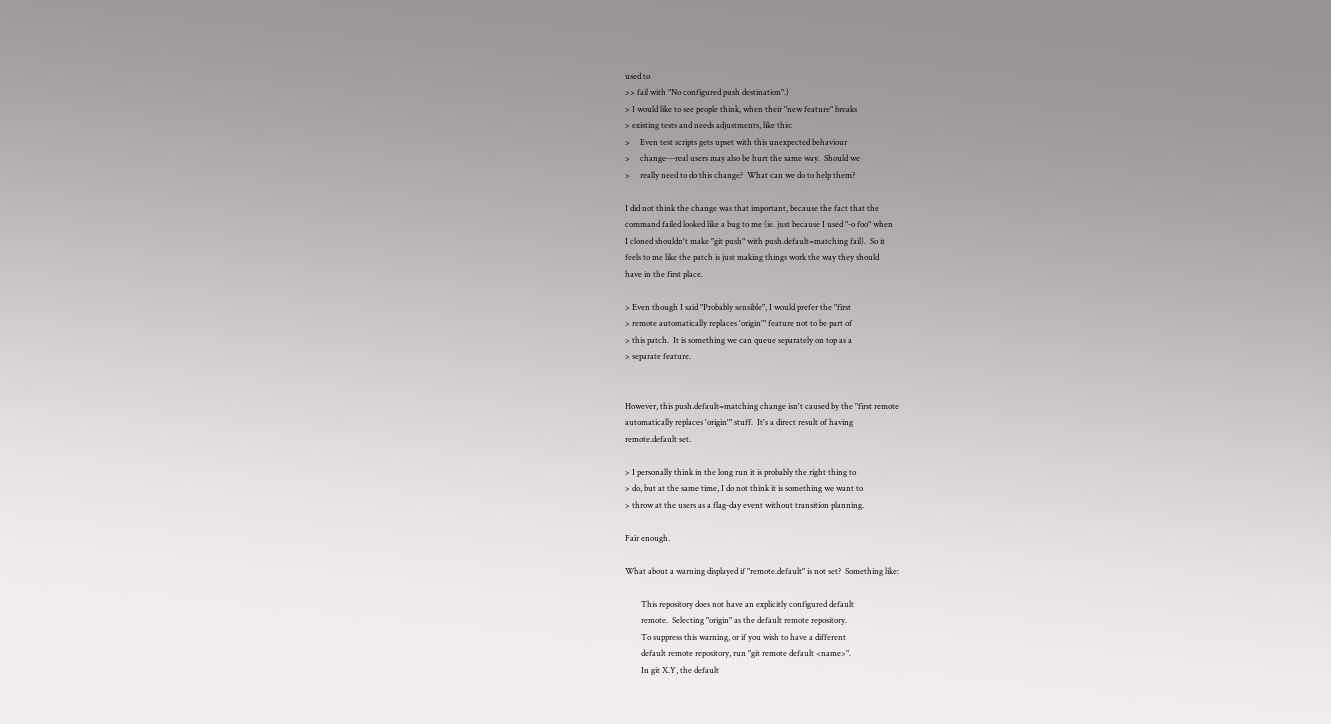used to
>> fail with "No configured push destination".)
> I would like to see people think, when their "new feature" breaks
> existing tests and needs adjustments, like this:
>     Even test scripts gets upset with this unexpected behaviour
>     change---real users may also be hurt the same way.  Should we
>     really need to do this change?  What can we do to help them?

I did not think the change was that important, because the fact that the
command failed looked like a bug to me (ie. just because I used "-o foo" when
I cloned shouldn't make "git push" with push.default=matching fail).  So it
feels to me like the patch is just making things work the way they should
have in the first place.

> Even though I said "Probably sensible", I would prefer the "first
> remote automatically replaces 'origin'" feature not to be part of
> this patch.  It is something we can queue separately on top as a
> separate feature.


However, this push.default=matching change isn't caused by the "first remote
automatically replaces 'origin'" stuff.  It's a direct result of having
remote.default set.

> I personally think in the long run it is probably the right thing to
> do, but at the same time, I do not think it is something we want to
> throw at the users as a flag-day event without transition planning.

Fair enough.

What about a warning displayed if "remote.default" is not set?  Something like:

        This repository does not have an explicitly configured default
        remote.  Selecting "origin" as the default remote repository.
        To suppress this warning, or if you wish to have a different
        default remote repository, run "git remote default <name>".
        In git X.Y, the default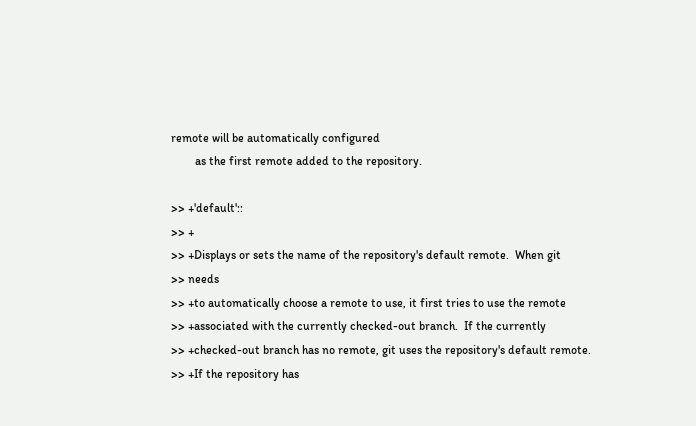remote will be automatically configured
        as the first remote added to the repository.

>> +'default'::
>> +
>> +Displays or sets the name of the repository's default remote.  When git
>> needs
>> +to automatically choose a remote to use, it first tries to use the remote
>> +associated with the currently checked-out branch.  If the currently
>> +checked-out branch has no remote, git uses the repository's default remote.
>> +If the repository has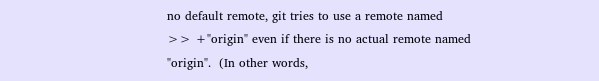no default remote, git tries to use a remote named
>> +"origin" even if there is no actual remote named "origin".  (In other words,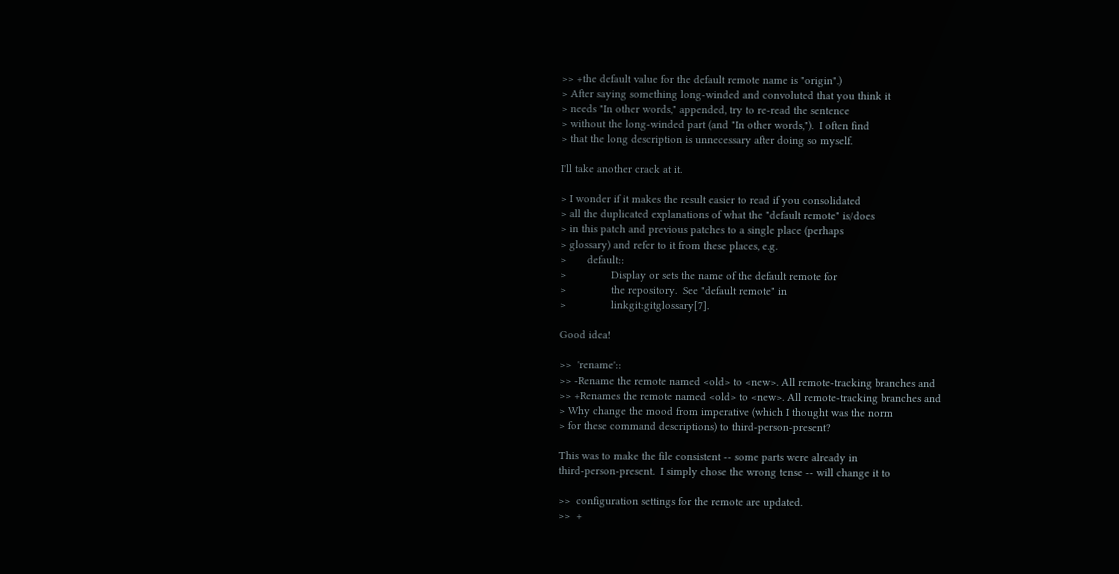>> +the default value for the default remote name is "origin".)
> After saying something long-winded and convoluted that you think it
> needs "In other words," appended, try to re-read the sentence
> without the long-winded part (and "In other words,").  I often find
> that the long description is unnecessary after doing so myself.

I'll take another crack at it.

> I wonder if it makes the result easier to read if you consolidated
> all the duplicated explanations of what the "default remote" is/does
> in this patch and previous patches to a single place (perhaps
> glossary) and refer to it from these places, e.g.
>       default::
>               Display or sets the name of the default remote for
>               the repository.  See "default remote" in
>               linkgit:gitglossary[7].

Good idea!

>>  'rename'::
>> -Rename the remote named <old> to <new>. All remote-tracking branches and
>> +Renames the remote named <old> to <new>. All remote-tracking branches and
> Why change the mood from imperative (which I thought was the norm
> for these command descriptions) to third-person-present?

This was to make the file consistent -- some parts were already in
third-person-present.  I simply chose the wrong tense -- will change it to

>>  configuration settings for the remote are updated.
>>  +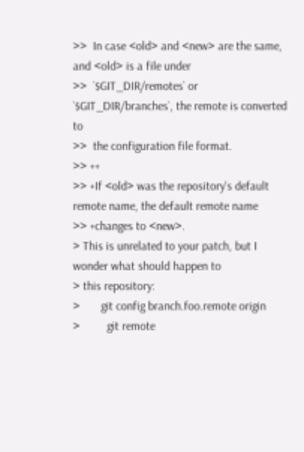>>  In case <old> and <new> are the same, and <old> is a file under
>>  `$GIT_DIR/remotes` or `$GIT_DIR/branches`, the remote is converted to
>>  the configuration file format.
>> ++
>> +If <old> was the repository's default remote name, the default remote name
>> +changes to <new>.
> This is unrelated to your patch, but I wonder what should happen to
> this repository:
>       git config branch.foo.remote origin
>         git remote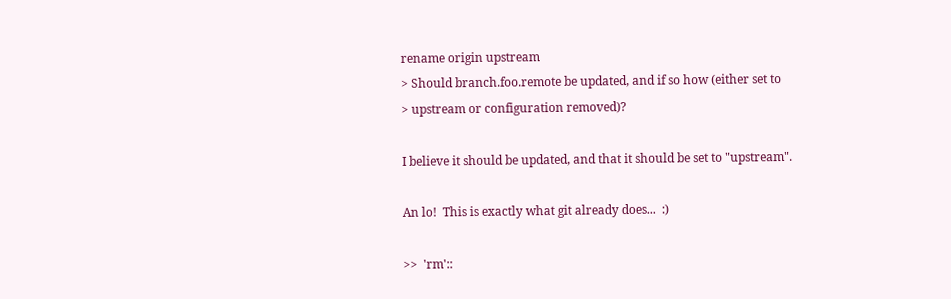rename origin upstream
> Should branch.foo.remote be updated, and if so how (either set to
> upstream or configuration removed)?

I believe it should be updated, and that it should be set to "upstream".

An lo!  This is exactly what git already does...  :)

>>  'rm'::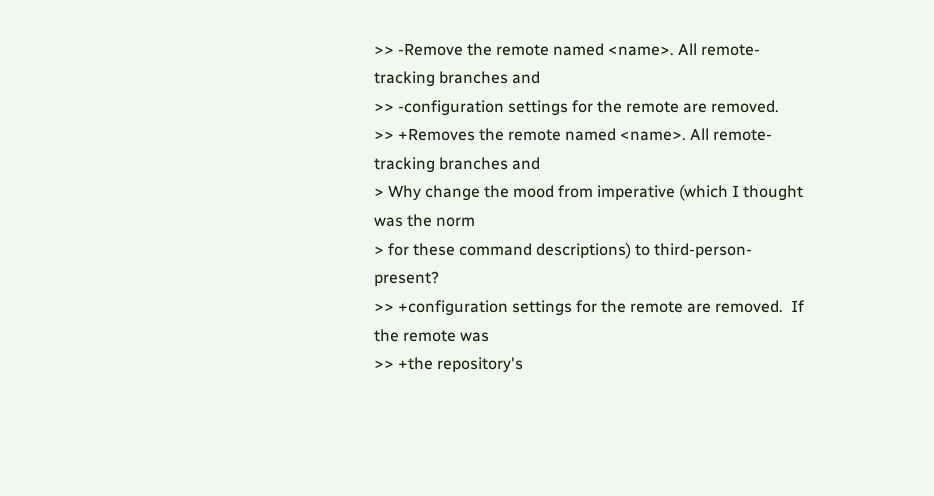>> -Remove the remote named <name>. All remote-tracking branches and
>> -configuration settings for the remote are removed.
>> +Removes the remote named <name>. All remote-tracking branches and
> Why change the mood from imperative (which I thought was the norm
> for these command descriptions) to third-person-present?
>> +configuration settings for the remote are removed.  If the remote was
>> +the repository's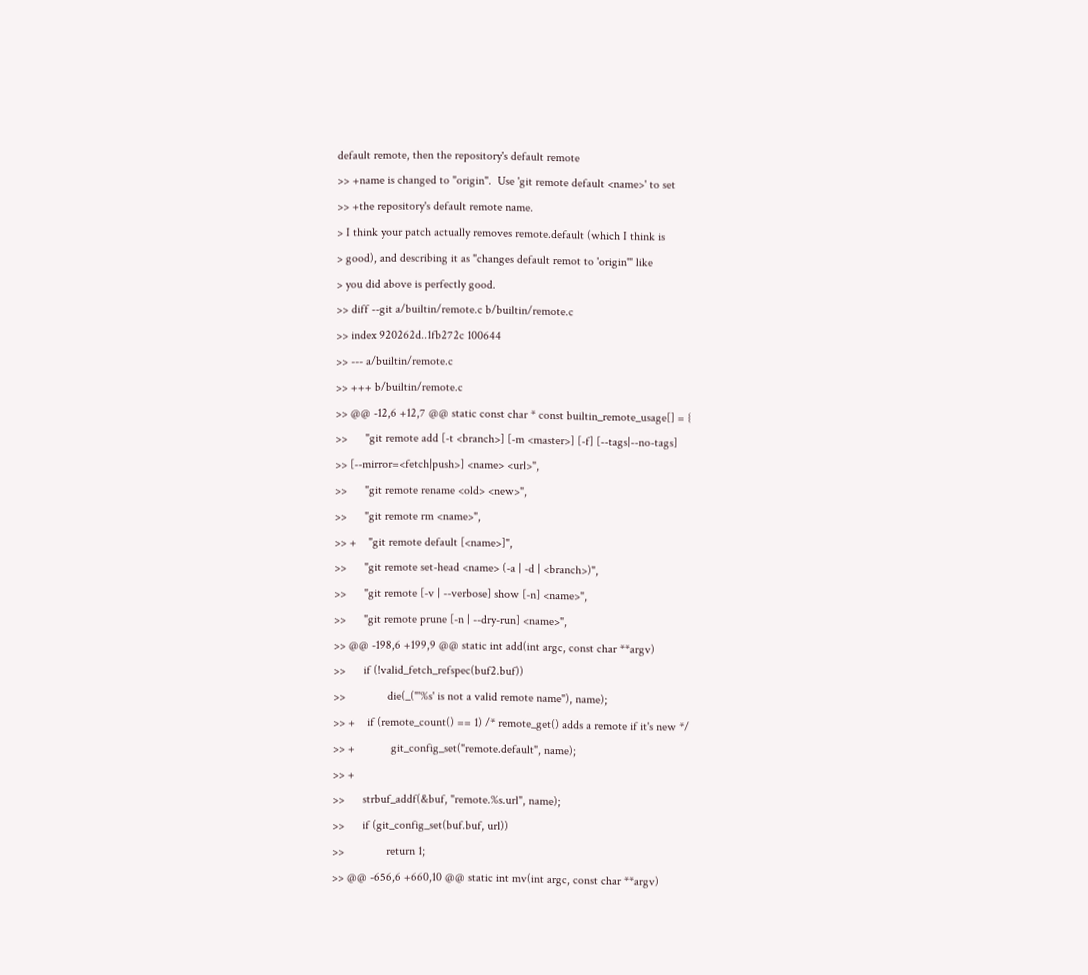default remote, then the repository's default remote
>> +name is changed to "origin".  Use 'git remote default <name>' to set
>> +the repository's default remote name.
> I think your patch actually removes remote.default (which I think is
> good), and describing it as "changes default remot to 'origin'" like
> you did above is perfectly good.
>> diff --git a/builtin/remote.c b/builtin/remote.c
>> index 920262d..1fb272c 100644
>> --- a/builtin/remote.c
>> +++ b/builtin/remote.c
>> @@ -12,6 +12,7 @@ static const char * const builtin_remote_usage[] = {
>>      "git remote add [-t <branch>] [-m <master>] [-f] [--tags|--no-tags]
>> [--mirror=<fetch|push>] <name> <url>",
>>      "git remote rename <old> <new>",
>>      "git remote rm <name>",
>> +    "git remote default [<name>]",
>>      "git remote set-head <name> (-a | -d | <branch>)",
>>      "git remote [-v | --verbose] show [-n] <name>",
>>      "git remote prune [-n | --dry-run] <name>",
>> @@ -198,6 +199,9 @@ static int add(int argc, const char **argv)
>>      if (!valid_fetch_refspec(buf2.buf))
>>              die(_("'%s' is not a valid remote name"), name);
>> +    if (remote_count() == 1) /* remote_get() adds a remote if it's new */
>> +            git_config_set("remote.default", name);
>> +
>>      strbuf_addf(&buf, "remote.%s.url", name);
>>      if (git_config_set(buf.buf, url))
>>              return 1;
>> @@ -656,6 +660,10 @@ static int mv(int argc, const char **argv)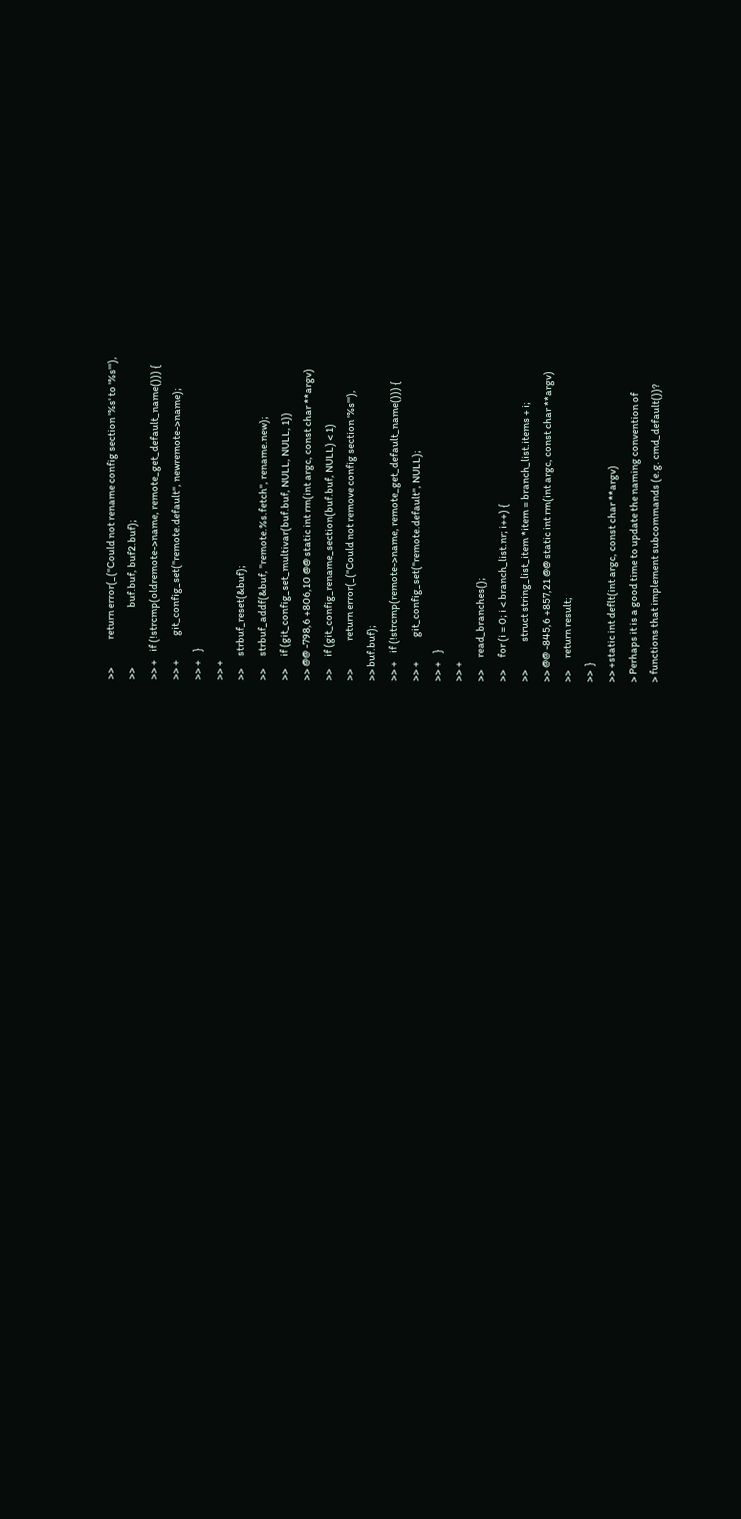>>              return error(_("Could not rename config section '%s' to '%s'"),
>>                              buf.buf, buf2.buf);
>> +    if (!strcmp(oldremote->name, remote_get_default_name())) {
>> +            git_config_set("remote.default", newremote->name);
>> +    }
>> +
>>      strbuf_reset(&buf);
>>      strbuf_addf(&buf, "remote.%s.fetch", rename.new);
>>      if (git_config_set_multivar(buf.buf, NULL, NULL, 1))
>> @@ -798,6 +806,10 @@ static int rm(int argc, const char **argv)
>>      if (git_config_rename_section(buf.buf, NULL) < 1)
>>              return error(_("Could not remove config section '%s'"),
>> buf.buf);
>> +    if (!strcmp(remote->name, remote_get_default_name())) {
>> +            git_config_set("remote.default", NULL);
>> +    }
>> +
>>      read_branches();
>>      for (i = 0; i < branch_list.nr; i++) {
>>              struct string_list_item *item = branch_list.items + i;
>> @@ -845,6 +857,21 @@ static int rm(int argc, const char **argv)
>>      return result;
>>  }
>> +static int deflt(int argc, const char **argv)
> Perhaps it is a good time to update the naming convention of
> functions that implement subcommands (e.g. cmd_default())?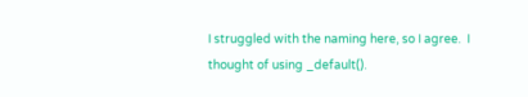I struggled with the naming here, so I agree.  I thought of using _default().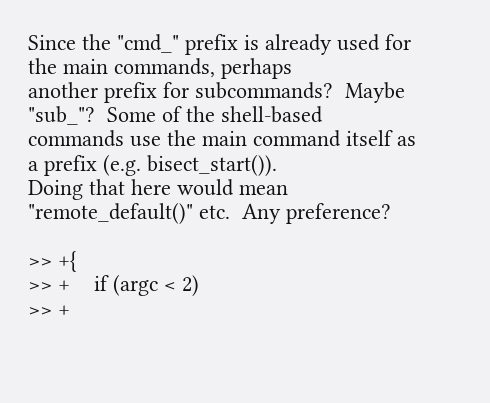Since the "cmd_" prefix is already used for the main commands, perhaps
another prefix for subcommands?  Maybe "sub_"?  Some of the shell-based
commands use the main command itself as a prefix (e.g. bisect_start()).
Doing that here would mean "remote_default()" etc.  Any preference?

>> +{
>> +    if (argc < 2)
>> +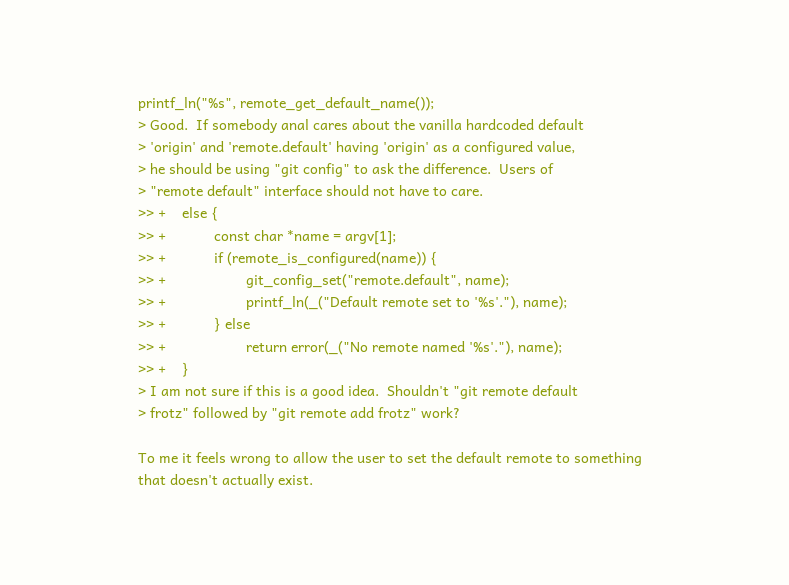printf_ln("%s", remote_get_default_name());
> Good.  If somebody anal cares about the vanilla hardcoded default
> 'origin' and 'remote.default' having 'origin' as a configured value,
> he should be using "git config" to ask the difference.  Users of
> "remote default" interface should not have to care.
>> +    else {
>> +            const char *name = argv[1];
>> +            if (remote_is_configured(name)) {
>> +                    git_config_set("remote.default", name);
>> +                    printf_ln(_("Default remote set to '%s'."), name);
>> +            } else
>> +                    return error(_("No remote named '%s'."), name);
>> +    }
> I am not sure if this is a good idea.  Shouldn't "git remote default
> frotz" followed by "git remote add frotz" work?

To me it feels wrong to allow the user to set the default remote to something
that doesn't actually exist.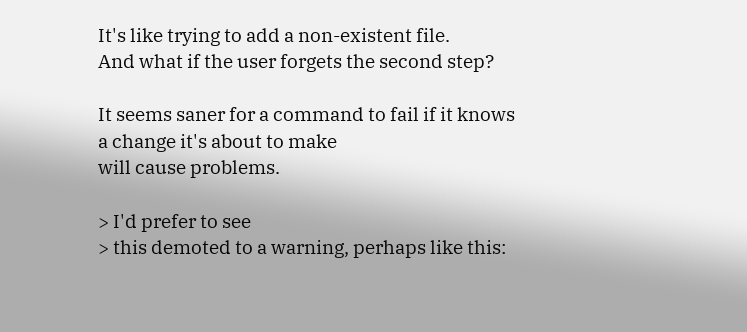It's like trying to add a non-existent file.
And what if the user forgets the second step?

It seems saner for a command to fail if it knows a change it's about to make
will cause problems.

> I'd prefer to see
> this demoted to a warning, perhaps like this: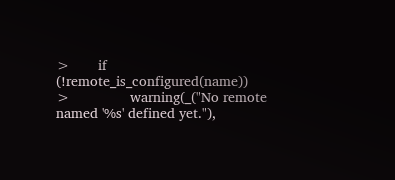>       if (!remote_is_configured(name))
>               warning(_("No remote named '%s' defined yet."),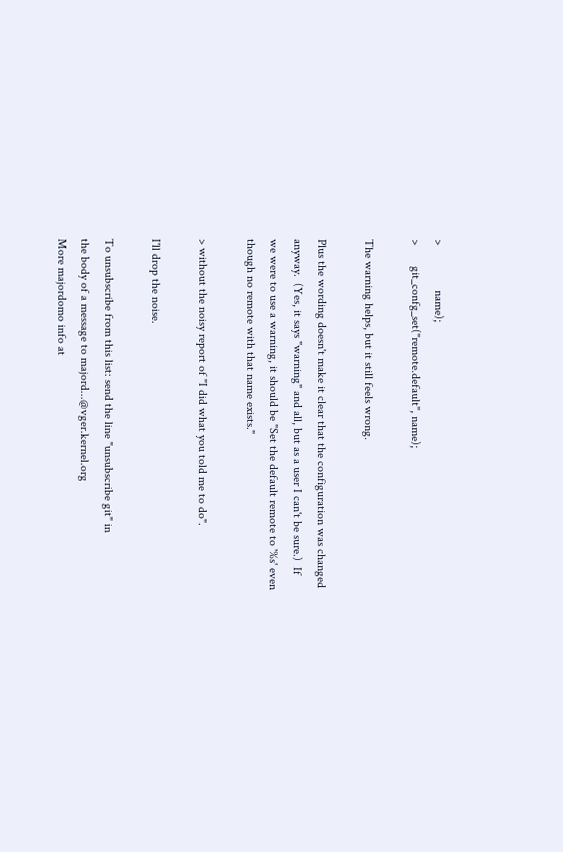>               name);
>       git_confg_set("remote.default", name);

The warning helps, but it still feels wrong.

Plus the wording doesn't make it clear that the configuration was changed
anyway.  (Yes, it says "warning" and all, but as a user I can't be sure.)  If
we were to use a warning, it should be "Set the default remote to '%s' even
though no remote with that name exists."

> without the noisy report of "I did what you told me to do".

I'll drop the noise.

To unsubscribe from this list: send the line "unsubscribe git" in
the body of a message to majord...@vger.kernel.org
More majordomo info at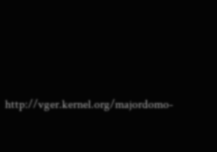http://vger.kernel.org/majordomo-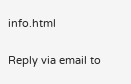info.html

Reply via email to